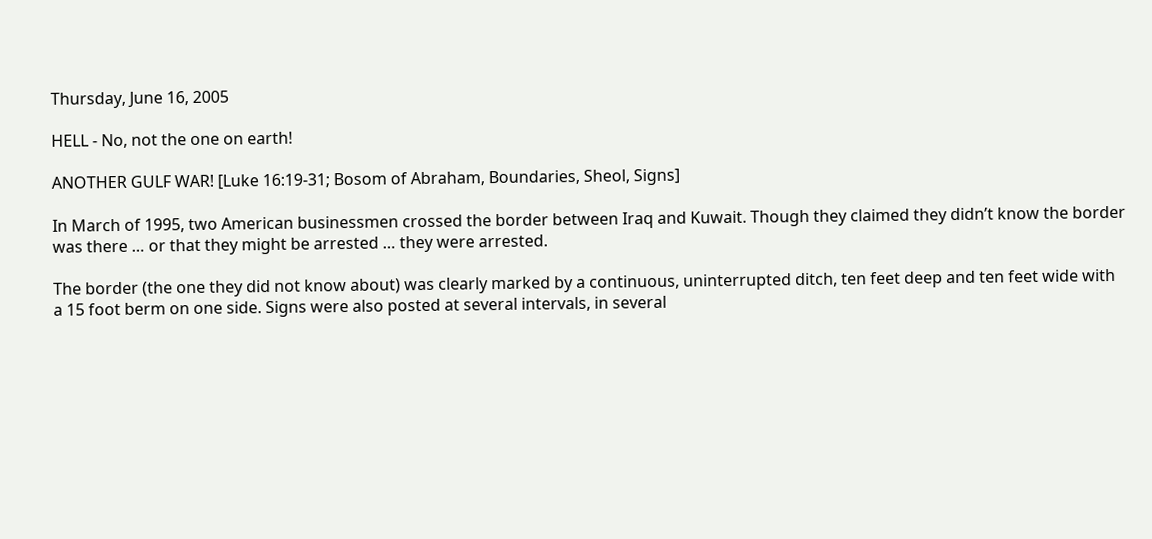Thursday, June 16, 2005

HELL - No, not the one on earth!

ANOTHER GULF WAR! [Luke 16:19-31; Bosom of Abraham, Boundaries, Sheol, Signs]

In March of 1995, two American businessmen crossed the border between Iraq and Kuwait. Though they claimed they didn’t know the border was there … or that they might be arrested … they were arrested.

The border (the one they did not know about) was clearly marked by a continuous, uninterrupted ditch, ten feet deep and ten feet wide with a 15 foot berm on one side. Signs were also posted at several intervals, in several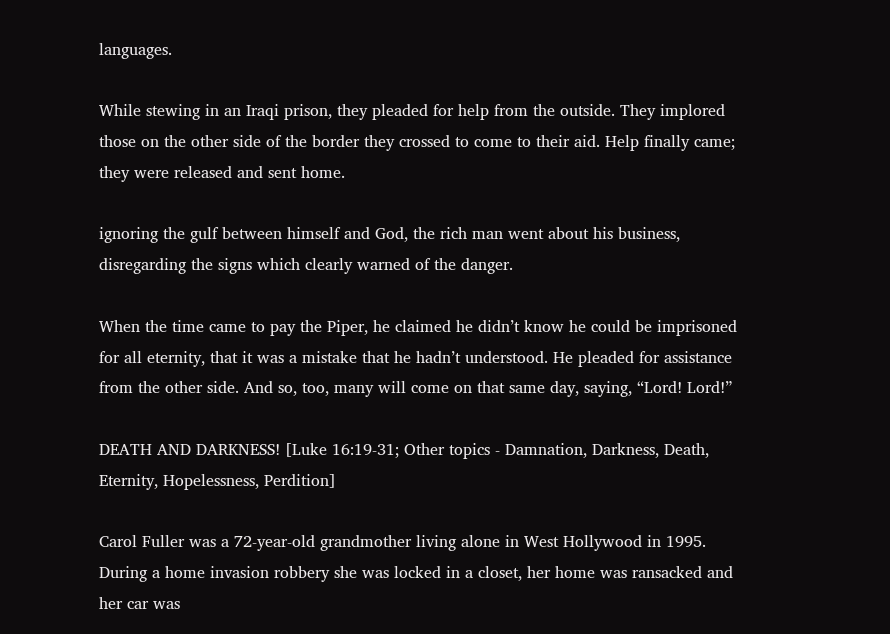languages.

While stewing in an Iraqi prison, they pleaded for help from the outside. They implored those on the other side of the border they crossed to come to their aid. Help finally came; they were released and sent home.

ignoring the gulf between himself and God, the rich man went about his business, disregarding the signs which clearly warned of the danger.

When the time came to pay the Piper, he claimed he didn’t know he could be imprisoned for all eternity, that it was a mistake that he hadn’t understood. He pleaded for assistance from the other side. And so, too, many will come on that same day, saying, “Lord! Lord!”

DEATH AND DARKNESS! [Luke 16:19-31; Other topics - Damnation, Darkness, Death, Eternity, Hopelessness, Perdition]

Carol Fuller was a 72-year-old grandmother living alone in West Hollywood in 1995. During a home invasion robbery she was locked in a closet, her home was ransacked and her car was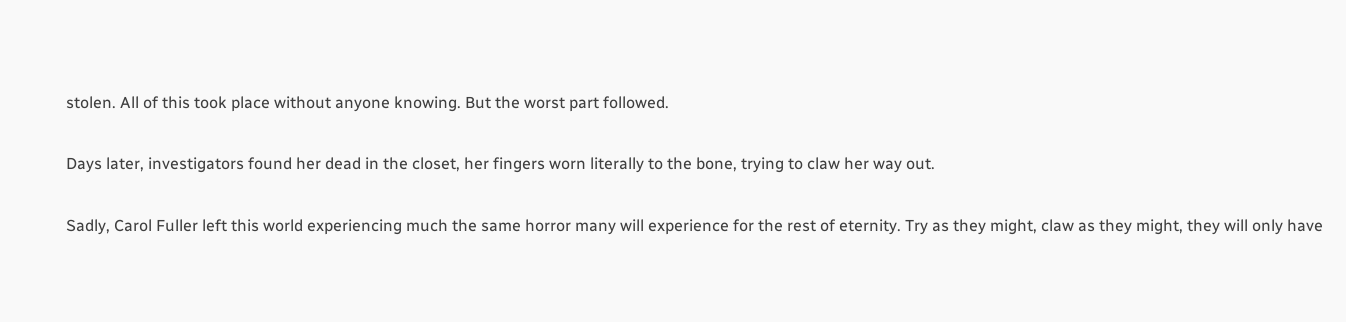stolen. All of this took place without anyone knowing. But the worst part followed.

Days later, investigators found her dead in the closet, her fingers worn literally to the bone, trying to claw her way out.

Sadly, Carol Fuller left this world experiencing much the same horror many will experience for the rest of eternity. Try as they might, claw as they might, they will only have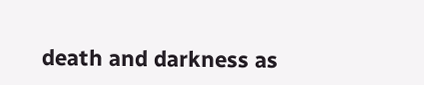death and darkness as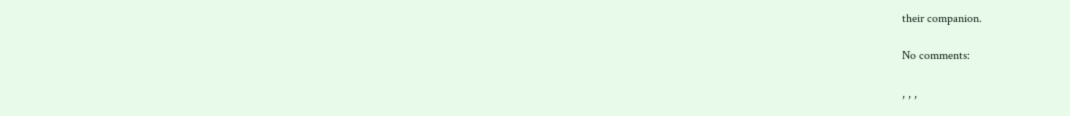their companion.

No comments:

, , ,